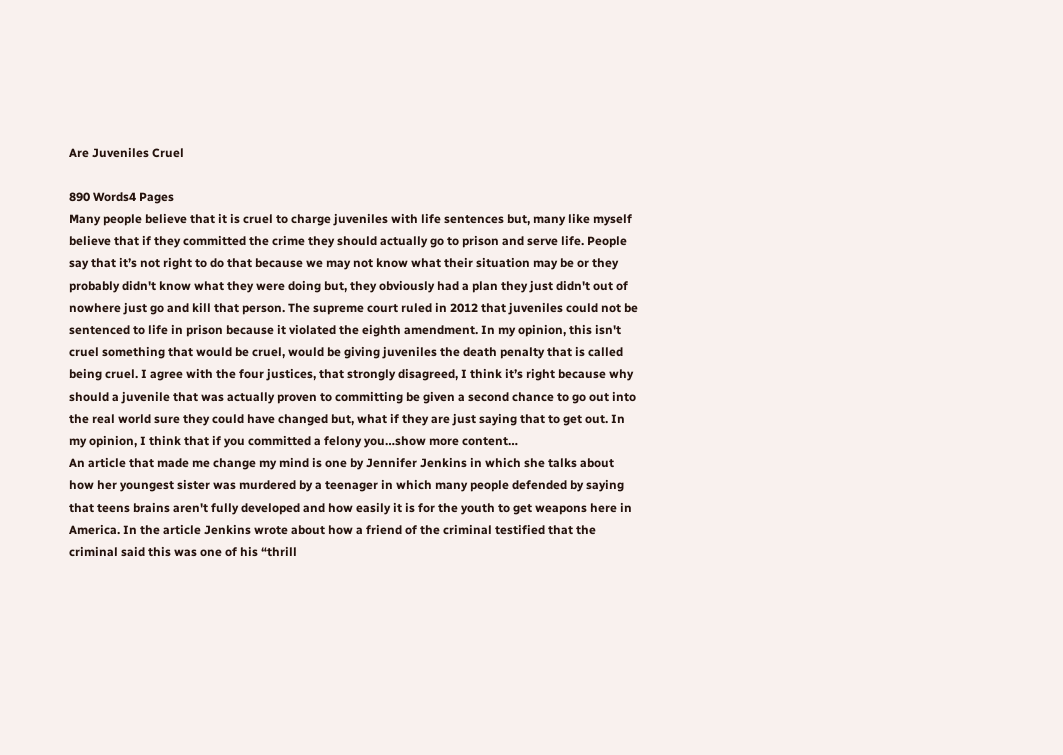Are Juveniles Cruel

890 Words4 Pages
Many people believe that it is cruel to charge juveniles with life sentences but, many like myself believe that if they committed the crime they should actually go to prison and serve life. People say that it’s not right to do that because we may not know what their situation may be or they probably didn't know what they were doing but, they obviously had a plan they just didn't out of nowhere just go and kill that person. The supreme court ruled in 2012 that juveniles could not be sentenced to life in prison because it violated the eighth amendment. In my opinion, this isn't cruel something that would be cruel, would be giving juveniles the death penalty that is called being cruel. I agree with the four justices, that strongly disagreed, I think it’s right because why should a juvenile that was actually proven to committing be given a second chance to go out into the real world sure they could have changed but, what if they are just saying that to get out. In my opinion, I think that if you committed a felony you…show more content…
An article that made me change my mind is one by Jennifer Jenkins in which she talks about how her youngest sister was murdered by a teenager in which many people defended by saying that teens brains aren't fully developed and how easily it is for the youth to get weapons here in America. In the article Jenkins wrote about how a friend of the criminal testified that the criminal said this was one of his “thrill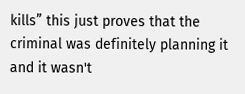kills” this just proves that the criminal was definitely planning it and it wasn't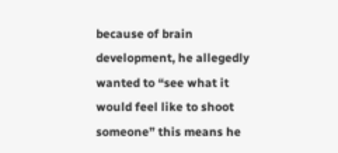because of brain development, he allegedly wanted to “see what it would feel like to shoot someone” this means he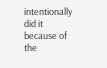intentionally did it because of the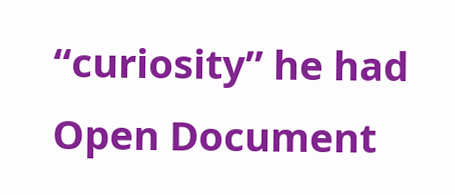“curiosity” he had
Open Document